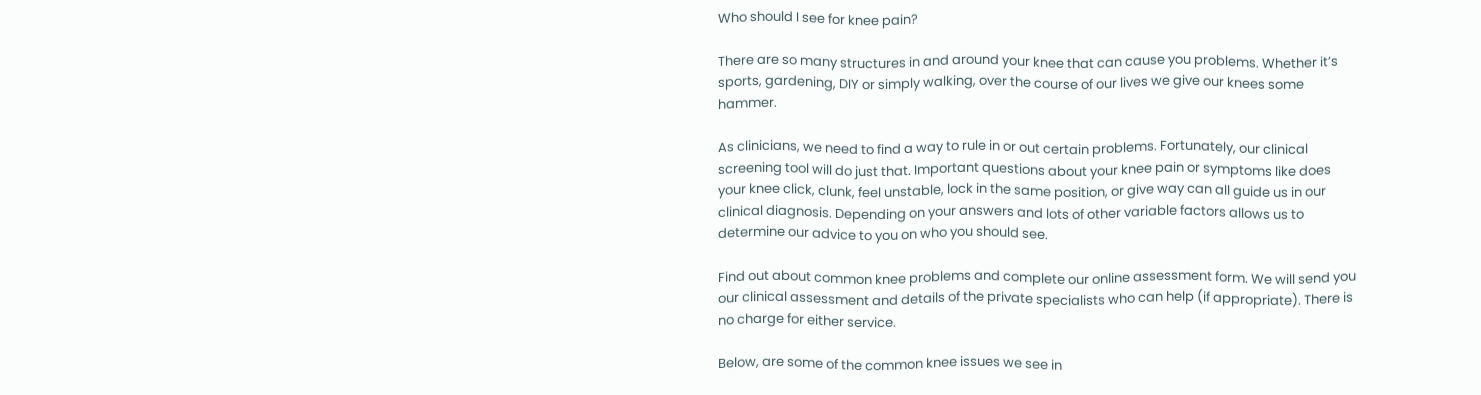Who should I see for knee pain?

There are so many structures in and around your knee that can cause you problems. Whether it’s sports, gardening, DIY or simply walking, over the course of our lives we give our knees some hammer.

As clinicians, we need to find a way to rule in or out certain problems. Fortunately, our clinical screening tool will do just that. Important questions about your knee pain or symptoms like does your knee click, clunk, feel unstable, lock in the same position, or give way can all guide us in our clinical diagnosis. Depending on your answers and lots of other variable factors allows us to determine our advice to you on who you should see.

Find out about common knee problems and complete our online assessment form. We will send you our clinical assessment and details of the private specialists who can help (if appropriate). There is no charge for either service.

Below, are some of the common knee issues we see in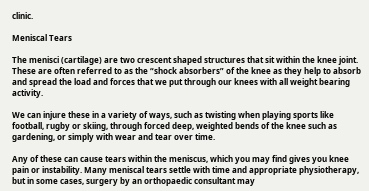clinic.

Meniscal Tears

The menisci (cartilage) are two crescent shaped structures that sit within the knee joint. These are often referred to as the “shock absorbers” of the knee as they help to absorb and spread the load and forces that we put through our knees with all weight bearing activity.

We can injure these in a variety of ways, such as twisting when playing sports like football, rugby or skiing, through forced deep, weighted bends of the knee such as gardening, or simply with wear and tear over time.

Any of these can cause tears within the meniscus, which you may find gives you knee pain or instability. Many meniscal tears settle with time and appropriate physiotherapy, but in some cases, surgery by an orthopaedic consultant may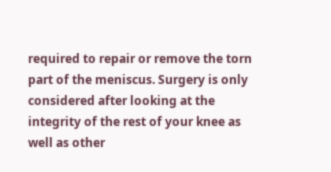required to repair or remove the torn part of the meniscus. Surgery is only considered after looking at the integrity of the rest of your knee as well as other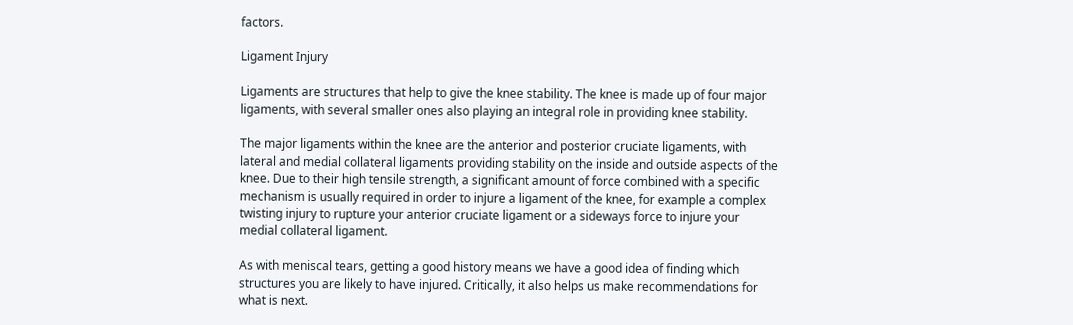factors.

Ligament Injury

Ligaments are structures that help to give the knee stability. The knee is made up of four major ligaments, with several smaller ones also playing an integral role in providing knee stability.

The major ligaments within the knee are the anterior and posterior cruciate ligaments, with lateral and medial collateral ligaments providing stability on the inside and outside aspects of the knee. Due to their high tensile strength, a significant amount of force combined with a specific mechanism is usually required in order to injure a ligament of the knee, for example a complex twisting injury to rupture your anterior cruciate ligament or a sideways force to injure your medial collateral ligament.

As with meniscal tears, getting a good history means we have a good idea of finding which structures you are likely to have injured. Critically, it also helps us make recommendations for what is next.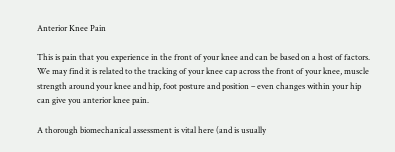Anterior Knee Pain

This is pain that you experience in the front of your knee and can be based on a host of factors. We may find it is related to the tracking of your knee cap across the front of your knee, muscle strength around your knee and hip, foot posture and position – even changes within your hip can give you anterior knee pain.

A thorough biomechanical assessment is vital here (and is usually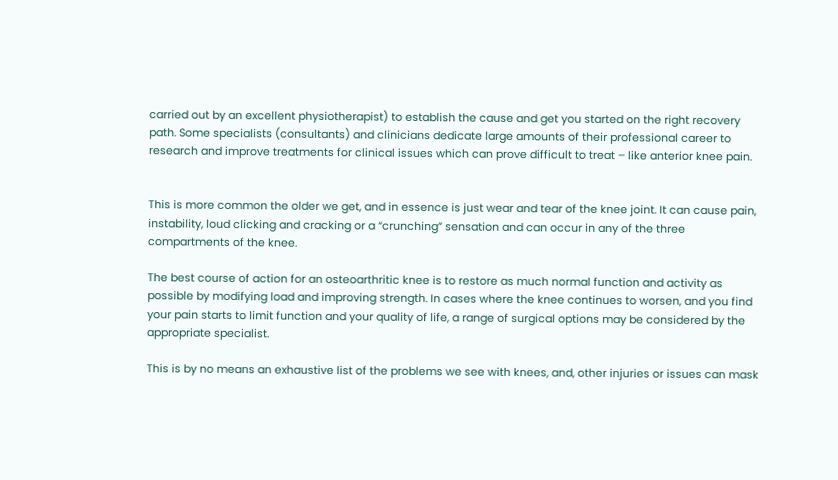carried out by an excellent physiotherapist) to establish the cause and get you started on the right recovery path. Some specialists (consultants) and clinicians dedicate large amounts of their professional career to research and improve treatments for clinical issues which can prove difficult to treat – like anterior knee pain.


This is more common the older we get, and in essence is just wear and tear of the knee joint. It can cause pain, instability, loud clicking and cracking or a “crunching” sensation and can occur in any of the three compartments of the knee.

The best course of action for an osteoarthritic knee is to restore as much normal function and activity as possible by modifying load and improving strength. In cases where the knee continues to worsen, and you find your pain starts to limit function and your quality of life, a range of surgical options may be considered by the appropriate specialist.

This is by no means an exhaustive list of the problems we see with knees, and, other injuries or issues can mask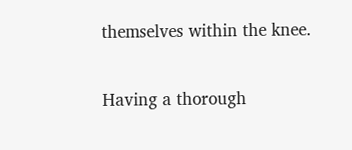themselves within the knee.

Having a thorough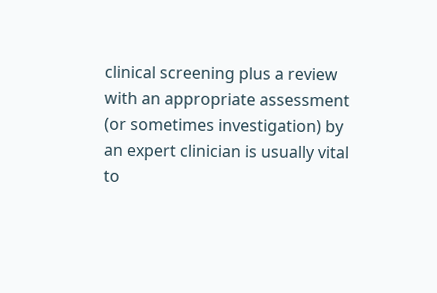clinical screening plus a review with an appropriate assessment (or sometimes investigation) by an expert clinician is usually vital to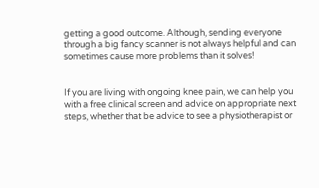getting a good outcome. Although, sending everyone through a big fancy scanner is not always helpful and can sometimes cause more problems than it solves!


If you are living with ongoing knee pain, we can help you with a free clinical screen and advice on appropriate next steps, whether that be advice to see a physiotherapist or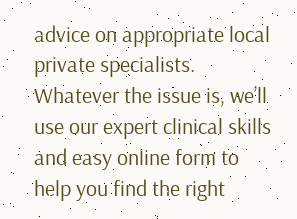advice on appropriate local private specialists. Whatever the issue is, we’ll use our expert clinical skills and easy online form to help you find the right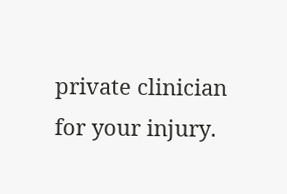private clinician for your injury.